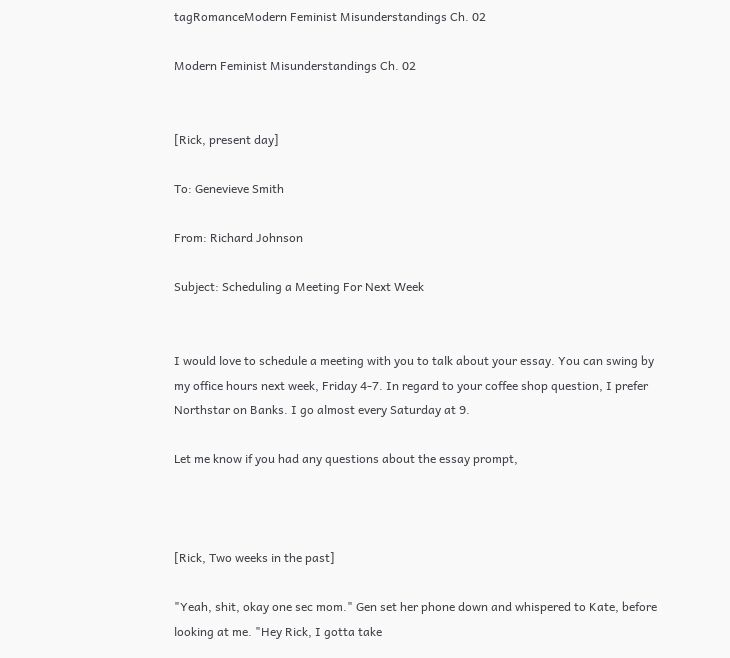tagRomanceModern Feminist Misunderstandings Ch. 02

Modern Feminist Misunderstandings Ch. 02


[Rick, present day]

To: Genevieve Smith

From: Richard Johnson

Subject: Scheduling a Meeting For Next Week


I would love to schedule a meeting with you to talk about your essay. You can swing by my office hours next week, Friday 4-7. In regard to your coffee shop question, I prefer Northstar on Banks. I go almost every Saturday at 9.

Let me know if you had any questions about the essay prompt,



[Rick, Two weeks in the past]

"Yeah, shit, okay one sec mom." Gen set her phone down and whispered to Kate, before looking at me. "Hey Rick, I gotta take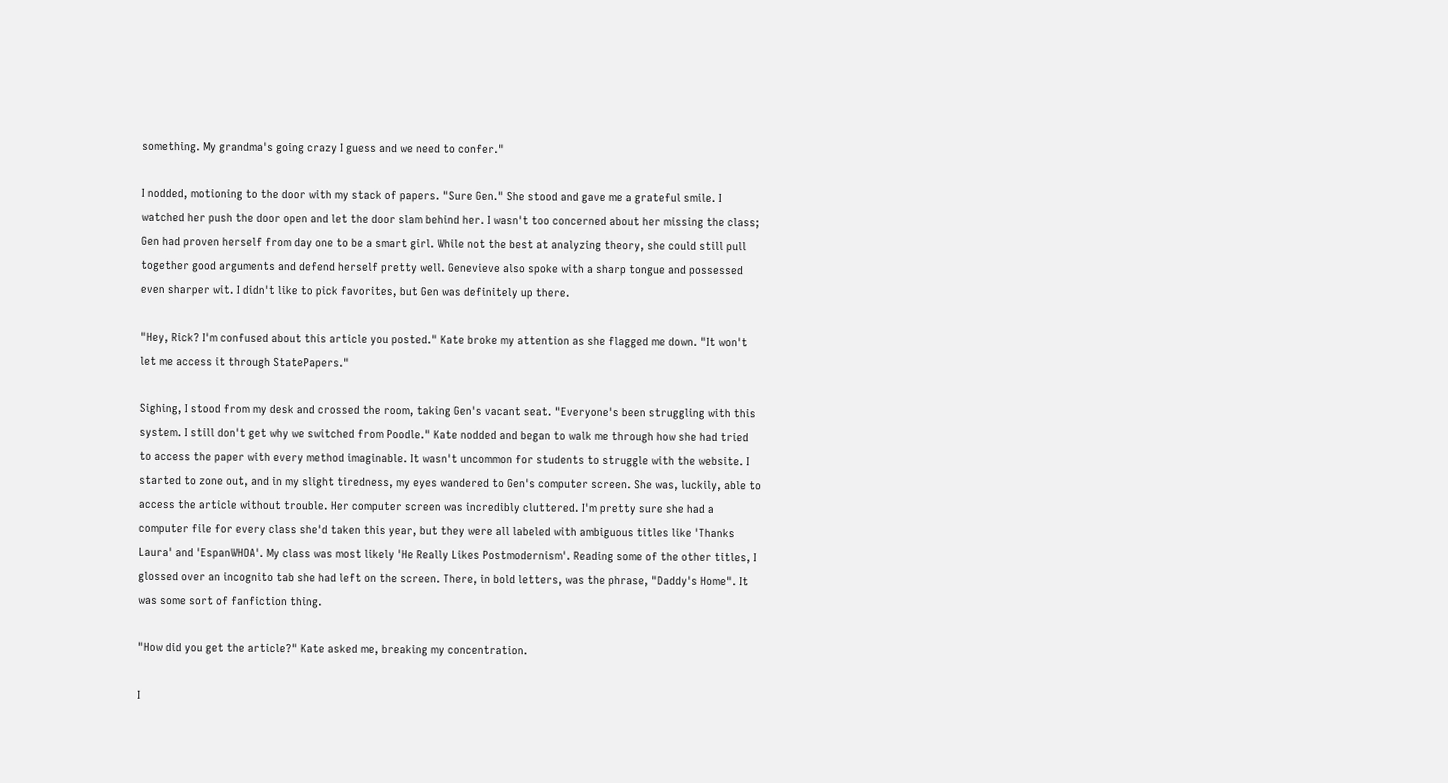something. My grandma's going crazy I guess and we need to confer."

I nodded, motioning to the door with my stack of papers. "Sure Gen." She stood and gave me a grateful smile. I watched her push the door open and let the door slam behind her. I wasn't too concerned about her missing the class; Gen had proven herself from day one to be a smart girl. While not the best at analyzing theory, she could still pull together good arguments and defend herself pretty well. Genevieve also spoke with a sharp tongue and possessed even sharper wit. I didn't like to pick favorites, but Gen was definitely up there.

"Hey, Rick? I'm confused about this article you posted." Kate broke my attention as she flagged me down. "It won't let me access it through StatePapers."

Sighing, I stood from my desk and crossed the room, taking Gen's vacant seat. "Everyone's been struggling with this system. I still don't get why we switched from Poodle." Kate nodded and began to walk me through how she had tried to access the paper with every method imaginable. It wasn't uncommon for students to struggle with the website. I started to zone out, and in my slight tiredness, my eyes wandered to Gen's computer screen. She was, luckily, able to access the article without trouble. Her computer screen was incredibly cluttered. I'm pretty sure she had a computer file for every class she'd taken this year, but they were all labeled with ambiguous titles like 'Thanks Laura' and 'EspanWHOA'. My class was most likely 'He Really Likes Postmodernism'. Reading some of the other titles, I glossed over an incognito tab she had left on the screen. There, in bold letters, was the phrase, "Daddy's Home". It was some sort of fanfiction thing.

"How did you get the article?" Kate asked me, breaking my concentration.

I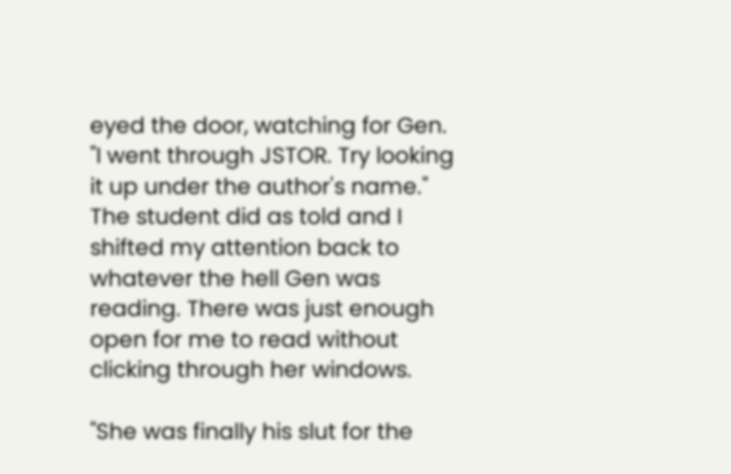eyed the door, watching for Gen. "I went through JSTOR. Try looking it up under the author's name." The student did as told and I shifted my attention back to whatever the hell Gen was reading. There was just enough open for me to read without clicking through her windows.

"She was finally his slut for the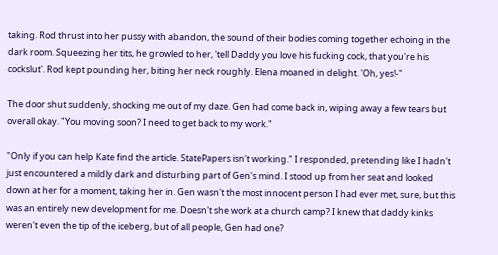taking. Rod thrust into her pussy with abandon, the sound of their bodies coming together echoing in the dark room. Squeezing her tits, he growled to her, 'tell Daddy you love his fucking cock, that you're his cockslut'. Rod kept pounding her, biting her neck roughly. Elena moaned in delight. 'Oh, yes!-"

The door shut suddenly, shocking me out of my daze. Gen had come back in, wiping away a few tears but overall okay. "You moving soon? I need to get back to my work."

"Only if you can help Kate find the article. StatePapers isn't working." I responded, pretending like I hadn't just encountered a mildly dark and disturbing part of Gen's mind. I stood up from her seat and looked down at her for a moment, taking her in. Gen wasn't the most innocent person I had ever met, sure, but this was an entirely new development for me. Doesn't she work at a church camp? I knew that daddy kinks weren't even the tip of the iceberg, but of all people, Gen had one?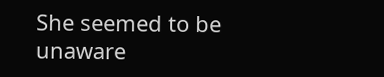She seemed to be unaware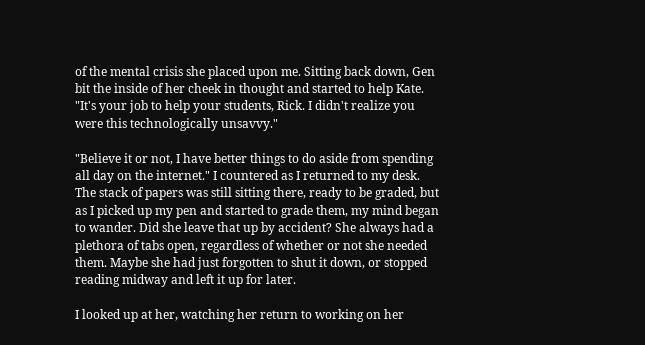of the mental crisis she placed upon me. Sitting back down, Gen bit the inside of her cheek in thought and started to help Kate. "It's your job to help your students, Rick. I didn't realize you were this technologically unsavvy."

"Believe it or not, I have better things to do aside from spending all day on the internet." I countered as I returned to my desk. The stack of papers was still sitting there, ready to be graded, but as I picked up my pen and started to grade them, my mind began to wander. Did she leave that up by accident? She always had a plethora of tabs open, regardless of whether or not she needed them. Maybe she had just forgotten to shut it down, or stopped reading midway and left it up for later.

I looked up at her, watching her return to working on her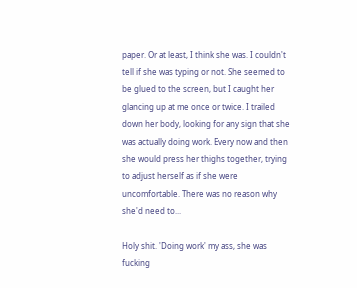paper. Or at least, I think she was. I couldn't tell if she was typing or not. She seemed to be glued to the screen, but I caught her glancing up at me once or twice. I trailed down her body, looking for any sign that she was actually doing work. Every now and then she would press her thighs together, trying to adjust herself as if she were uncomfortable. There was no reason why she'd need to...

Holy shit. 'Doing work' my ass, she was fucking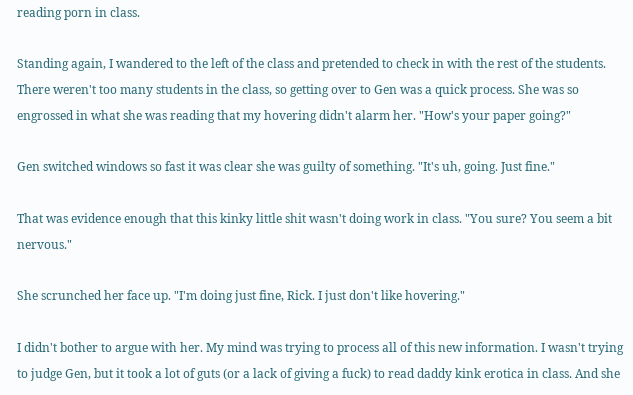reading porn in class.

Standing again, I wandered to the left of the class and pretended to check in with the rest of the students. There weren't too many students in the class, so getting over to Gen was a quick process. She was so engrossed in what she was reading that my hovering didn't alarm her. "How's your paper going?"

Gen switched windows so fast it was clear she was guilty of something. "It's uh, going. Just fine."

That was evidence enough that this kinky little shit wasn't doing work in class. "You sure? You seem a bit nervous."

She scrunched her face up. "I'm doing just fine, Rick. I just don't like hovering."

I didn't bother to argue with her. My mind was trying to process all of this new information. I wasn't trying to judge Gen, but it took a lot of guts (or a lack of giving a fuck) to read daddy kink erotica in class. And she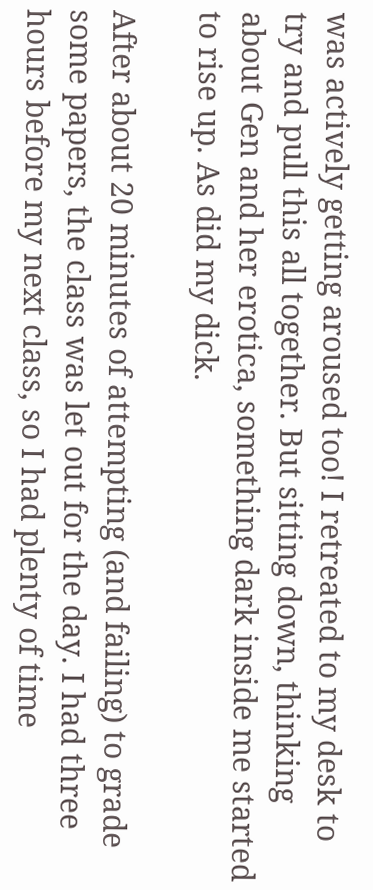was actively getting aroused too! I retreated to my desk to try and pull this all together. But sitting down, thinking about Gen and her erotica, something dark inside me started to rise up. As did my dick.

After about 20 minutes of attempting (and failing) to grade some papers, the class was let out for the day. I had three hours before my next class, so I had plenty of time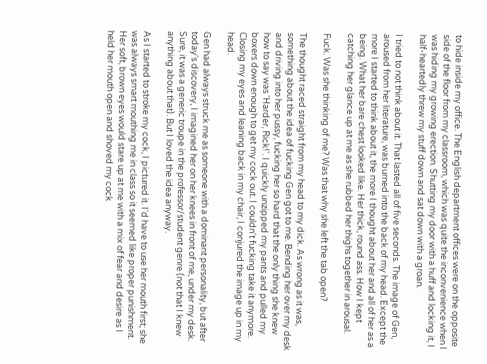to hide inside my office. The English department offices were on the opposite side of the floor from my classroom, which was quite the inconvenience when I was hiding my growing erection. Shutting my door with a huff and locking it, I half-heartedly threw my stuff down and sat down with a groan.

I tried to not think about it. That lasted all of five seconds. The image of Gen, aroused from her literature, was burned into the back of my head. Except the more I started to think about it, the more I thought about her and all of her as a being. What her bare chest looked like. Her thick, round ass. How I kept catching her glance up at me as she rubbed her thighs together in arousal.

Fuck. Was she thinking of me? Was that why she left the tab open?

The thought raced straight from my head to my dick. As wrong as it was, something about the idea of fucking Gen got to me. Bending her over my desk and driving into her pussy, fucking her so hard that the only thing she knew how to say was 'Harder, Rick!'. I quickly unzipped my pants and pulled my boxers down enough to get my cock out. I couldn't fucking take it anymore. Closing my eyes and leaning back in my chair, I conjured the image up in my head.

Gen had always struck me as someone with a dominant personality, but after today's discovery, I imagined her on her knees in front of me, under my desk. Sure, it was a generic troupe in the professor/student genre (not that I knew anything about that). But I loved the idea anyway.

As I started to stroke my cock, I pictured it. I'd have to use her mouth first; she was always smart mouthing me in class so it seemed like proper punishment. Her soft, brown eyes would stare up at me with a mix of fear and desire as I held her mouth open and shoved my cock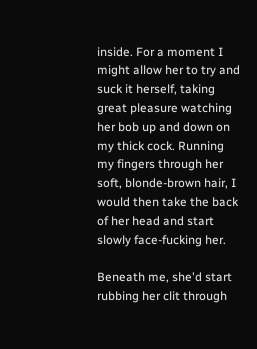inside. For a moment I might allow her to try and suck it herself, taking great pleasure watching her bob up and down on my thick cock. Running my fingers through her soft, blonde-brown hair, I would then take the back of her head and start slowly face-fucking her.

Beneath me, she'd start rubbing her clit through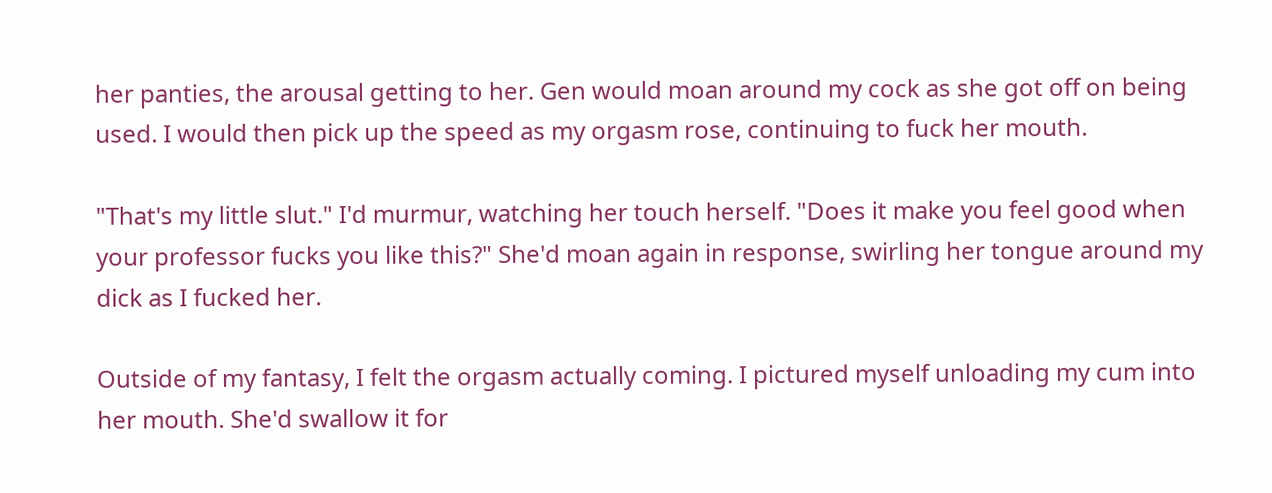her panties, the arousal getting to her. Gen would moan around my cock as she got off on being used. I would then pick up the speed as my orgasm rose, continuing to fuck her mouth.

"That's my little slut." I'd murmur, watching her touch herself. "Does it make you feel good when your professor fucks you like this?" She'd moan again in response, swirling her tongue around my dick as I fucked her.

Outside of my fantasy, I felt the orgasm actually coming. I pictured myself unloading my cum into her mouth. She'd swallow it for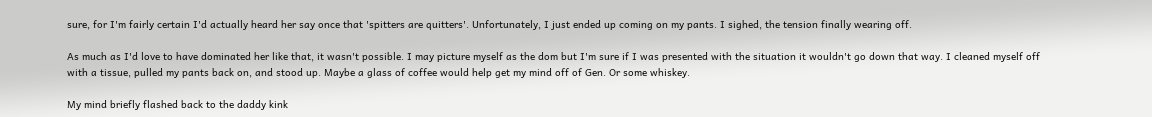sure, for I'm fairly certain I'd actually heard her say once that 'spitters are quitters'. Unfortunately, I just ended up coming on my pants. I sighed, the tension finally wearing off.

As much as I'd love to have dominated her like that, it wasn't possible. I may picture myself as the dom but I'm sure if I was presented with the situation it wouldn't go down that way. I cleaned myself off with a tissue, pulled my pants back on, and stood up. Maybe a glass of coffee would help get my mind off of Gen. Or some whiskey.

My mind briefly flashed back to the daddy kink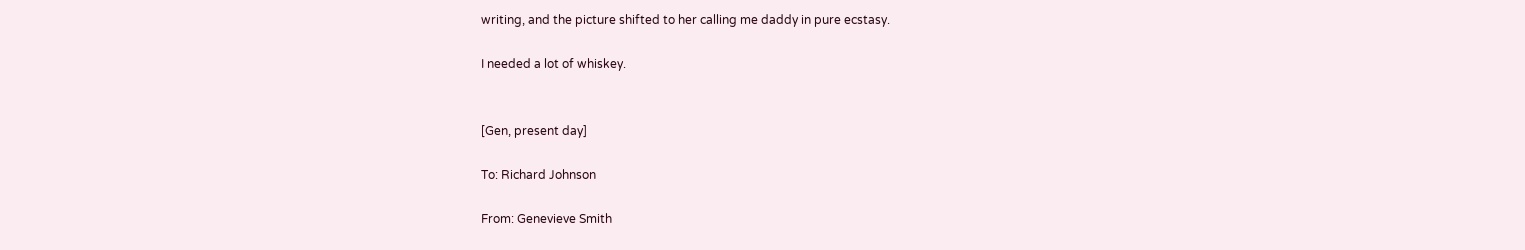writing, and the picture shifted to her calling me daddy in pure ecstasy.

I needed a lot of whiskey.


[Gen, present day]

To: Richard Johnson

From: Genevieve Smith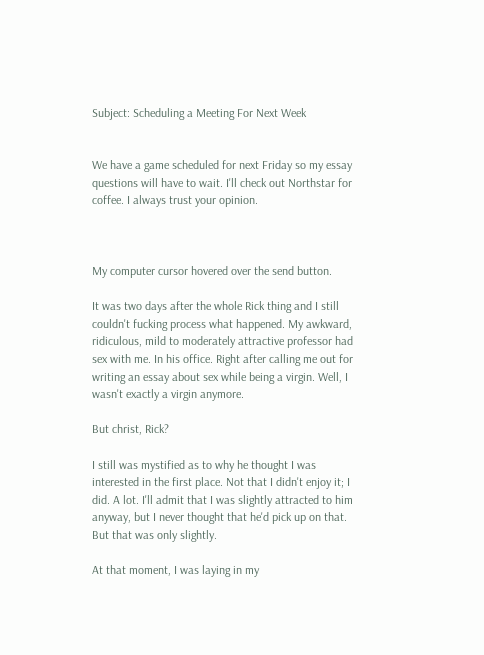Subject: Scheduling a Meeting For Next Week


We have a game scheduled for next Friday so my essay questions will have to wait. I'll check out Northstar for coffee. I always trust your opinion.



My computer cursor hovered over the send button.

It was two days after the whole Rick thing and I still couldn't fucking process what happened. My awkward, ridiculous, mild to moderately attractive professor had sex with me. In his office. Right after calling me out for writing an essay about sex while being a virgin. Well, I wasn't exactly a virgin anymore.

But christ, Rick?

I still was mystified as to why he thought I was interested in the first place. Not that I didn't enjoy it; I did. A lot. I'll admit that I was slightly attracted to him anyway, but I never thought that he'd pick up on that. But that was only slightly.

At that moment, I was laying in my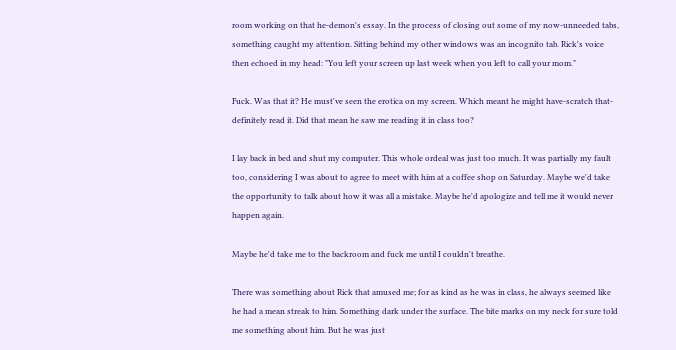room working on that he-demon's essay. In the process of closing out some of my now-unneeded tabs, something caught my attention. Sitting behind my other windows was an incognito tab. Rick's voice then echoed in my head: "You left your screen up last week when you left to call your mom."

Fuck. Was that it? He must've seen the erotica on my screen. Which meant he might have-scratch that-definitely read it. Did that mean he saw me reading it in class too?

I lay back in bed and shut my computer. This whole ordeal was just too much. It was partially my fault too, considering I was about to agree to meet with him at a coffee shop on Saturday. Maybe we'd take the opportunity to talk about how it was all a mistake. Maybe he'd apologize and tell me it would never happen again.

Maybe he'd take me to the backroom and fuck me until I couldn't breathe.

There was something about Rick that amused me; for as kind as he was in class, he always seemed like he had a mean streak to him. Something dark under the surface. The bite marks on my neck for sure told me something about him. But he was just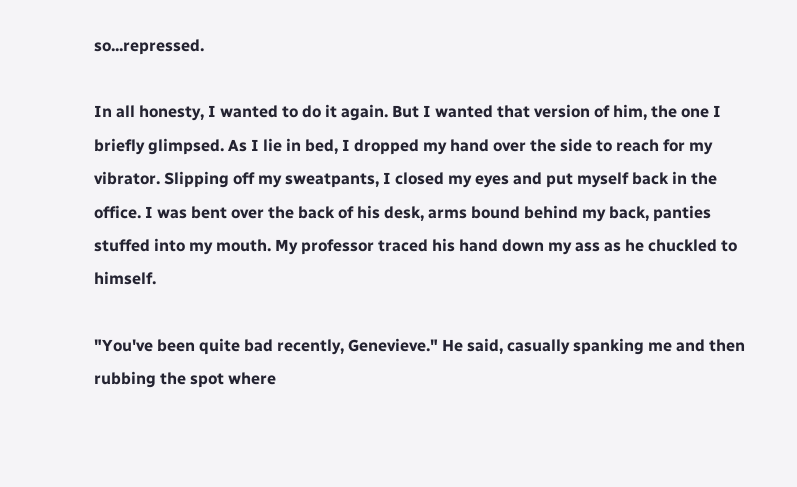so...repressed.

In all honesty, I wanted to do it again. But I wanted that version of him, the one I briefly glimpsed. As I lie in bed, I dropped my hand over the side to reach for my vibrator. Slipping off my sweatpants, I closed my eyes and put myself back in the office. I was bent over the back of his desk, arms bound behind my back, panties stuffed into my mouth. My professor traced his hand down my ass as he chuckled to himself.

"You've been quite bad recently, Genevieve." He said, casually spanking me and then rubbing the spot where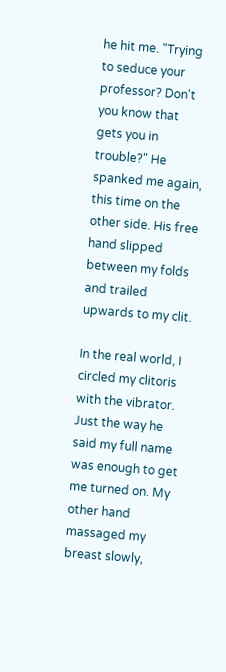he hit me. "Trying to seduce your professor? Don't you know that gets you in trouble?" He spanked me again, this time on the other side. His free hand slipped between my folds and trailed upwards to my clit.

In the real world, I circled my clitoris with the vibrator. Just the way he said my full name was enough to get me turned on. My other hand massaged my breast slowly,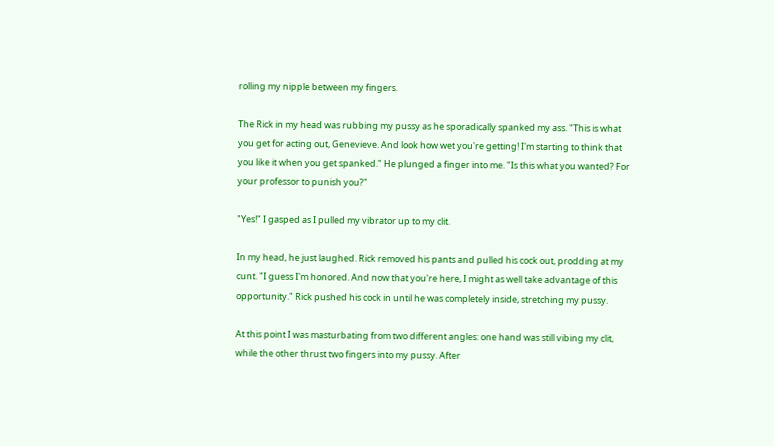rolling my nipple between my fingers.

The Rick in my head was rubbing my pussy as he sporadically spanked my ass. "This is what you get for acting out, Genevieve. And look how wet you're getting! I'm starting to think that you like it when you get spanked." He plunged a finger into me. "Is this what you wanted? For your professor to punish you?"

"Yes!" I gasped as I pulled my vibrator up to my clit.

In my head, he just laughed. Rick removed his pants and pulled his cock out, prodding at my cunt. "I guess I'm honored. And now that you're here, I might as well take advantage of this opportunity." Rick pushed his cock in until he was completely inside, stretching my pussy.

At this point I was masturbating from two different angles: one hand was still vibing my clit, while the other thrust two fingers into my pussy. After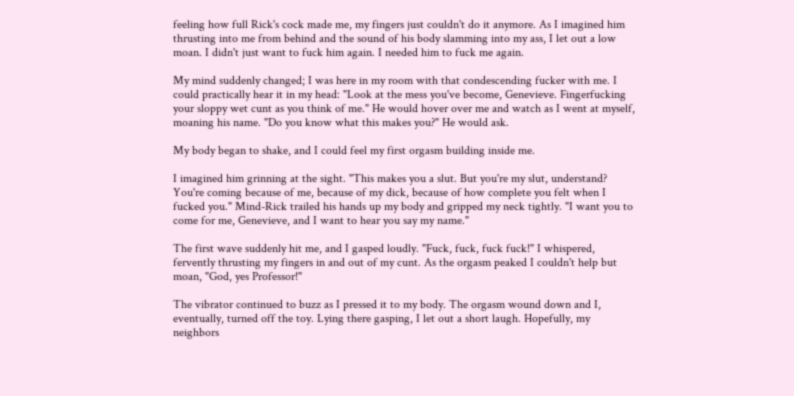feeling how full Rick's cock made me, my fingers just couldn't do it anymore. As I imagined him thrusting into me from behind and the sound of his body slamming into my ass, I let out a low moan. I didn't just want to fuck him again. I needed him to fuck me again.

My mind suddenly changed; I was here in my room with that condescending fucker with me. I could practically hear it in my head: "Look at the mess you've become, Genevieve. Fingerfucking your sloppy wet cunt as you think of me." He would hover over me and watch as I went at myself, moaning his name. "Do you know what this makes you?" He would ask.

My body began to shake, and I could feel my first orgasm building inside me.

I imagined him grinning at the sight. "This makes you a slut. But you're my slut, understand? You're coming because of me, because of my dick, because of how complete you felt when I fucked you." Mind-Rick trailed his hands up my body and gripped my neck tightly. "I want you to come for me, Genevieve, and I want to hear you say my name."

The first wave suddenly hit me, and I gasped loudly. "Fuck, fuck, fuck fuck!" I whispered, fervently thrusting my fingers in and out of my cunt. As the orgasm peaked I couldn't help but moan, "God, yes Professor!"

The vibrator continued to buzz as I pressed it to my body. The orgasm wound down and I, eventually, turned off the toy. Lying there gasping, I let out a short laugh. Hopefully, my neighbors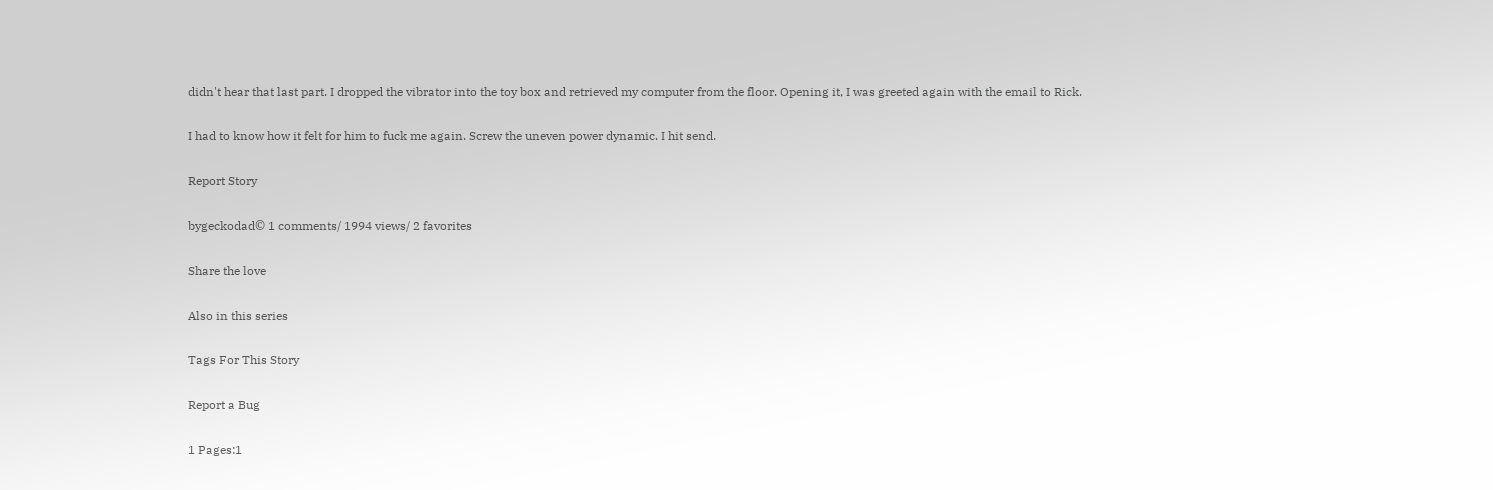didn't hear that last part. I dropped the vibrator into the toy box and retrieved my computer from the floor. Opening it, I was greeted again with the email to Rick.

I had to know how it felt for him to fuck me again. Screw the uneven power dynamic. I hit send.

Report Story

bygeckodad© 1 comments/ 1994 views/ 2 favorites

Share the love

Also in this series

Tags For This Story

Report a Bug

1 Pages:1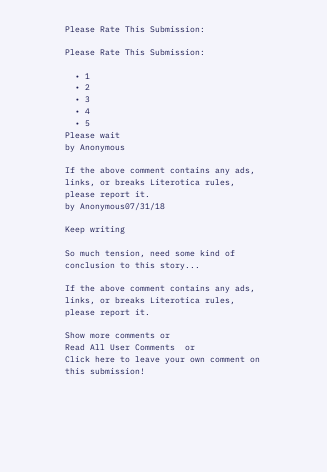Please Rate This Submission:

Please Rate This Submission:

  • 1
  • 2
  • 3
  • 4
  • 5
Please wait
by Anonymous

If the above comment contains any ads, links, or breaks Literotica rules, please report it.
by Anonymous07/31/18

Keep writing

So much tension, need some kind of conclusion to this story...

If the above comment contains any ads, links, or breaks Literotica rules, please report it.

Show more comments or
Read All User Comments  or
Click here to leave your own comment on this submission!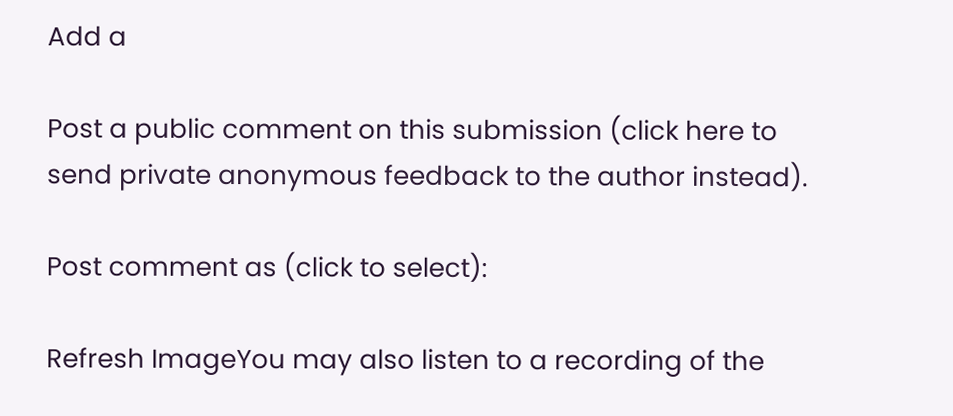Add a

Post a public comment on this submission (click here to send private anonymous feedback to the author instead).

Post comment as (click to select):

Refresh ImageYou may also listen to a recording of the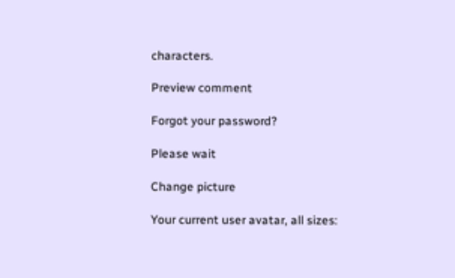characters.

Preview comment

Forgot your password?

Please wait

Change picture

Your current user avatar, all sizes: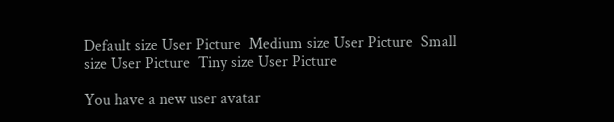Default size User Picture  Medium size User Picture  Small size User Picture  Tiny size User Picture

You have a new user avatar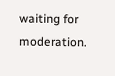waiting for moderation.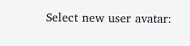Select new user avatar: